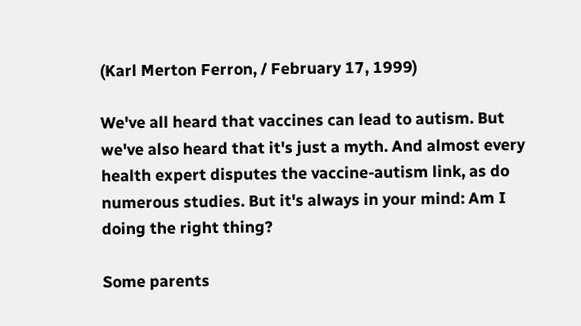(Karl Merton Ferron, / February 17, 1999)

We've all heard that vaccines can lead to autism. But we've also heard that it's just a myth. And almost every health expert disputes the vaccine-autism link, as do numerous studies. But it's always in your mind: Am I doing the right thing?

Some parents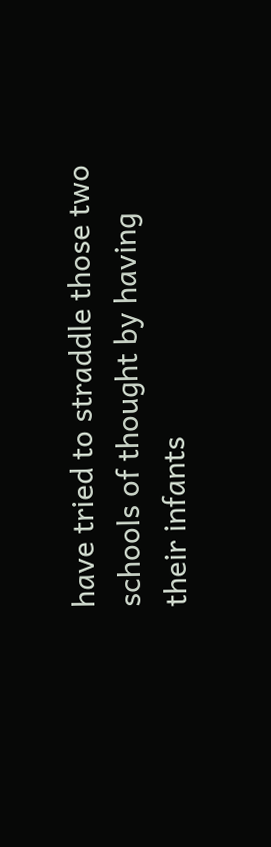have tried to straddle those two schools of thought by having their infants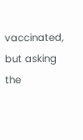vaccinated, but asking the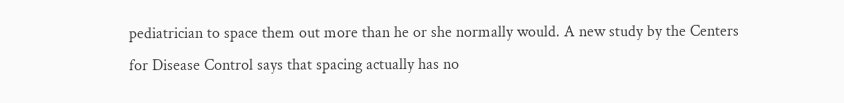pediatrician to space them out more than he or she normally would. A new study by the Centers for Disease Control says that spacing actually has no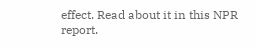effect. Read about it in this NPR report.